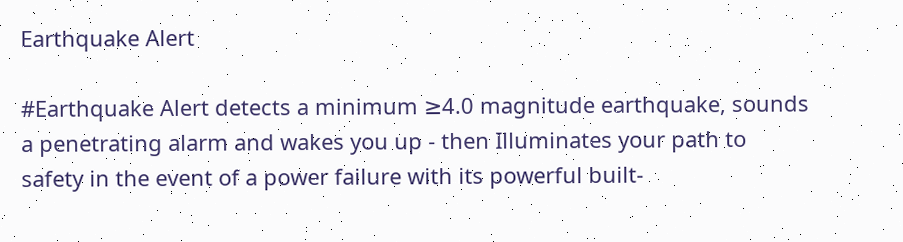Earthquake Alert

#Earthquake Alert detects a minimum ≥4.0 magnitude earthquake, sounds a penetrating alarm and wakes you up - then Illuminates your path to safety in the event of a power failure with its powerful built-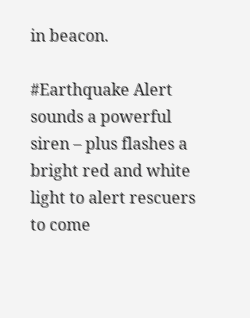in beacon.

#Earthquake Alert sounds a powerful siren – plus flashes a bright red and white light to alert rescuers to come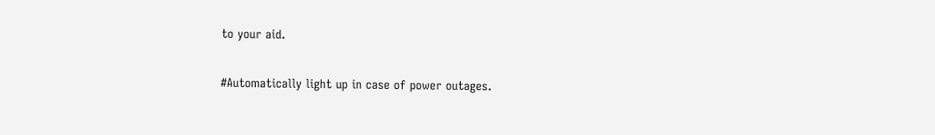to your aid.

#Automatically light up in case of power outages.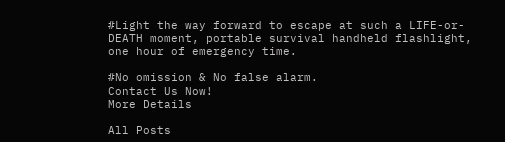#Light the way forward to escape at such a LIFE-or-DEATH moment, portable survival handheld flashlight, one hour of emergency time.

#No omission & No false alarm.
Contact Us Now!
More Details

All Posts